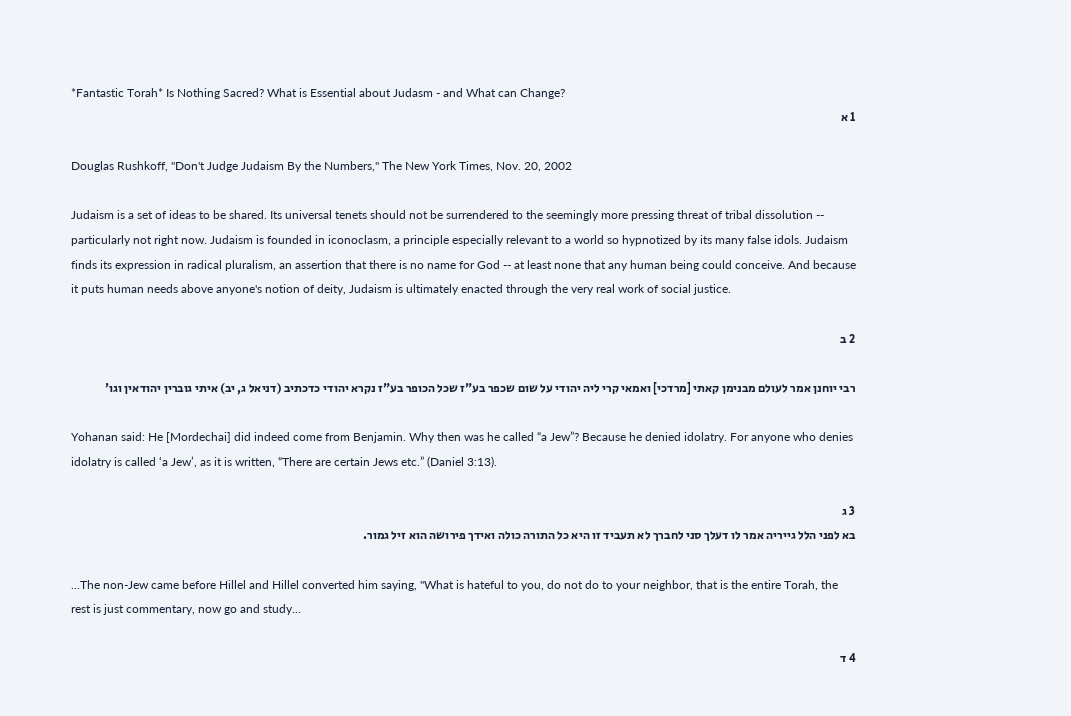*Fantastic Torah* Is Nothing Sacred? What is Essential about Judasm - and What can Change?
1 א

Douglas Rushkoff, "Don't Judge Judaism By the Numbers," The New York Times, Nov. 20, 2002

Judaism is a set of ideas to be shared. Its universal tenets should not be surrendered to the seemingly more pressing threat of tribal dissolution -- particularly not right now. Judaism is founded in iconoclasm, a principle especially relevant to a world so hypnotized by its many false idols. Judaism finds its expression in radical pluralism, an assertion that there is no name for God -- at least none that any human being could conceive. And because it puts human needs above anyone's notion of deity, Judaism is ultimately enacted through the very real work of social justice.

2 ב

רבי יוחנן אמר לעולם מבנימן קאתי [מרדכי] ואמאי קרי ליה יהודי על שום שכפר בע"ז שכל הכופר בע"ז נקרא יהודי כדכתיב (דניאל ג, יב) איתי גוברין יהודאין וגו'

Yohanan said: He [Mordechai] did indeed come from Benjamin. Why then was he called “a Jew”? Because he denied idolatry. For anyone who denies idolatry is called ‘a Jew’, as it is written, “There are certain Jews etc.” (Daniel 3:13).

3 ג
בא לפני הלל גייריה אמר לו דעלך סני לחברך לא תעביד זו היא כל התורה כולה ואידך פירושה הוא זיל גמור.

...The non-Jew came before Hillel and Hillel converted him saying, "What is hateful to you, do not do to your neighbor, that is the entire Torah, the rest is just commentary, now go and study...

4 ד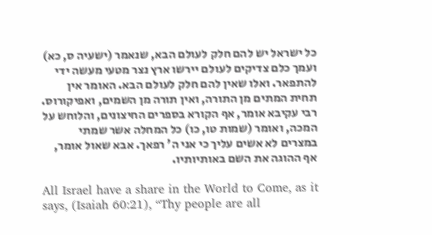כל ישראל יש להם חלק לעולם הבא, שנאמר (ישעיה ס, כא) ועמך כלם צדיקים לעולם יירשו ארץ נצר מטעי מעשה ידי להתפאר. ואלו שאין להם חלק לעולם הבא. האומר אין תחית המתים מן התורה, ואין תורה מן השמים, ואפיקורוס. רבי עקיבא אומר, אף הקורא בספרים החיצונים, והלוחש על המכה, ואומר (שמות טו, כו) כל המחלה אשר שמתי במצרים לא אשים עליך כי אני ה' רפאך. אבא שאול אומר, אף ההוגה את השם באותיותיו.

All Israel have a share in the World to Come, as it says, (Isaiah 60:21), “Thy people are all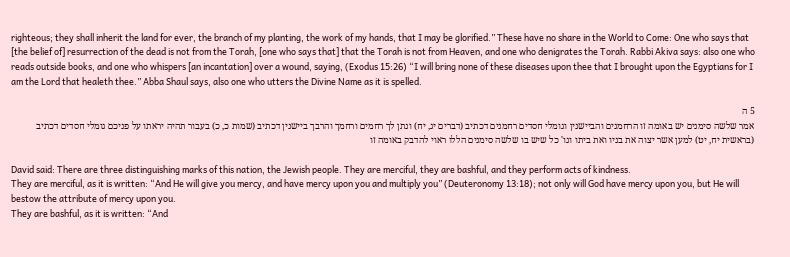righteous; they shall inherit the land for ever, the branch of my planting, the work of my hands, that I may be glorified.” These have no share in the World to Come: One who says that [the belief of] resurrection of the dead is not from the Torah, [one who says that] that the Torah is not from Heaven, and one who denigrates the Torah. Rabbi Akiva says: also one who reads outside books, and one who whispers [an incantation] over a wound, saying, (Exodus 15:26) “I will bring none of these diseases upon thee that I brought upon the Egyptians for I am the Lord that healeth thee.” Abba Shaul says, also one who utters the Divine Name as it is spelled.

5 ה
אמר שלשה סימנים יש באומה זו הרחמנים והביישנין וגומלי חסדים רחמנים דכתיב (דברים יג, יח) ונתן לך רחמים ורחמך והרבך ביישנין דכתיב (שמות כ, כ) בעבור תהיה יראתו על פניכם גומלי חסדים דכתיב (בראשית יח, יט) למען אשר יצוה את בניו ואת ביתו וגו' כל שיש בו שלשה סימנים הללו ראוי להדבק באומה זו

David said: There are three distinguishing marks of this nation, the Jewish people. They are merciful, they are bashful, and they perform acts of kindness.
They are merciful, as it is written: “And He will give you mercy, and have mercy upon you and multiply you” (Deuteronomy 13:18); not only will God have mercy upon you, but He will bestow the attribute of mercy upon you.
They are bashful, as it is written: “And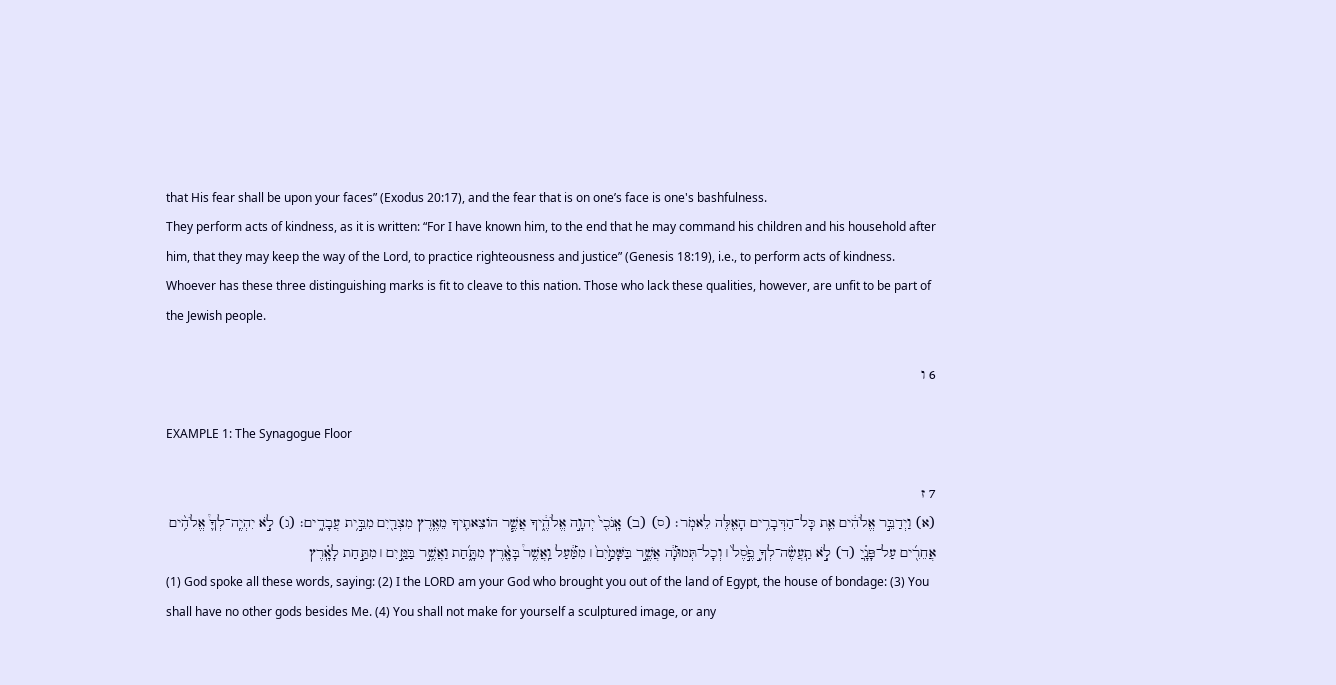that His fear shall be upon your faces” (Exodus 20:17), and the fear that is on one’s face is one's bashfulness.
They perform acts of kindness, as it is written: “For I have known him, to the end that he may command his children and his household after him, that they may keep the way of the Lord, to practice righteousness and justice” (Genesis 18:19), i.e., to perform acts of kindness. Whoever has these three distinguishing marks is fit to cleave to this nation. Those who lack these qualities, however, are unfit to be part of the Jewish people.

6 ו

EXAMPLE 1: The Synagogue Floor

7 ז
(א) וַיְדַבֵּ֣ר אֱלֹהִ֔ים אֵ֛ת כָּל־הַדְּבָרִ֥ים הָאֵ֖לֶּה לֵאמֹֽר׃ (ס) (ב) אָֽנֹכִ֖י֙ יְהוָ֣ה אֱלֹהֶ֑֔יךָ אֲשֶׁ֧ר הוֹצֵאתִ֛יךָ מֵאֶ֥רֶץ מִצְרַ֖יִם מִבֵּ֣֥ית עֲבָדִֽ֑ים׃ (ג) לֹֽ֣א יִהְיֶֽה־לְךָ֛֩ אֱלֹהִ֥֨ים אֲחֵרִ֖֜ים עַל־פָּנָֽ֗יַ (ד) לֹֽ֣א תַֽעֲשֶׂ֨ה־לְךָ֥֣ פֶ֣֙סֶל֙ ׀ וְכָל־תְּמוּנָ֡֔ה אֲשֶׁ֤֣ר בַּשָּׁמַ֣֙יִם֙ ׀ מִמַּ֡֔עַל וַֽאֲשֶׁ֥ר֩ בָּאָ֖֨רֶץ מִתַָּ֑֜חַת וַאֲשֶׁ֥֣ר בַּמַּ֖֣יִם ׀ מִתַּ֥֣חַת לָאָֽ֗רֶץ
(1) God spoke all these words, saying: (2) I the LORD am your God who brought you out of the land of Egypt, the house of bondage: (3) You shall have no other gods besides Me. (4) You shall not make for yourself a sculptured image, or any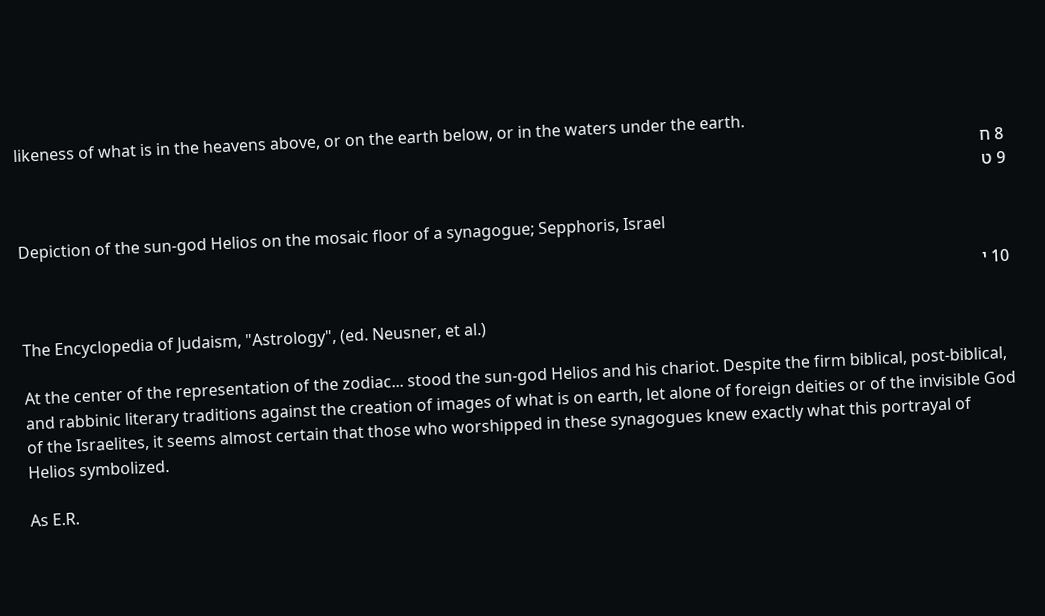likeness of what is in the heavens above, or on the earth below, or in the waters under the earth.
8 ח
9 ט

Depiction of the sun-god Helios on the mosaic floor of a synagogue; Sepphoris, Israel

10 י

The Encyclopedia of Judaism, "Astrology", (ed. Neusner, et al.)

At the center of the representation of the zodiac... stood the sun-god Helios and his chariot. Despite the firm biblical, post-biblical, and rabbinic literary traditions against the creation of images of what is on earth, let alone of foreign deities or of the invisible God of the Israelites, it seems almost certain that those who worshipped in these synagogues knew exactly what this portrayal of Helios symbolized.

As E.R.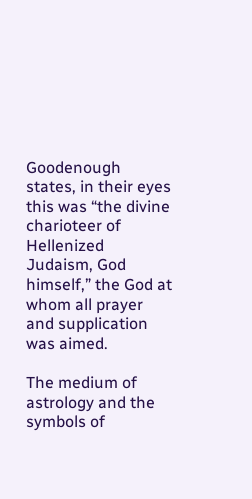Goodenough states, in their eyes this was “the divine charioteer of Hellenized Judaism, God himself,” the God at whom all prayer and supplication was aimed.

The medium of astrology and the symbols of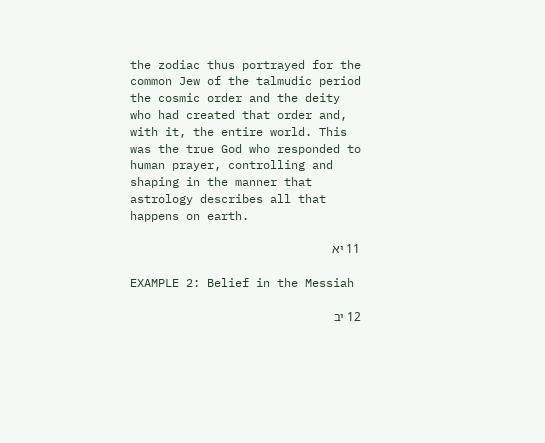the zodiac thus portrayed for the common Jew of the talmudic period the cosmic order and the deity who had created that order and, with it, the entire world. This was the true God who responded to human prayer, controlling and shaping in the manner that astrology describes all that happens on earth.

11 יא

EXAMPLE 2: Belief in the Messiah

12 יב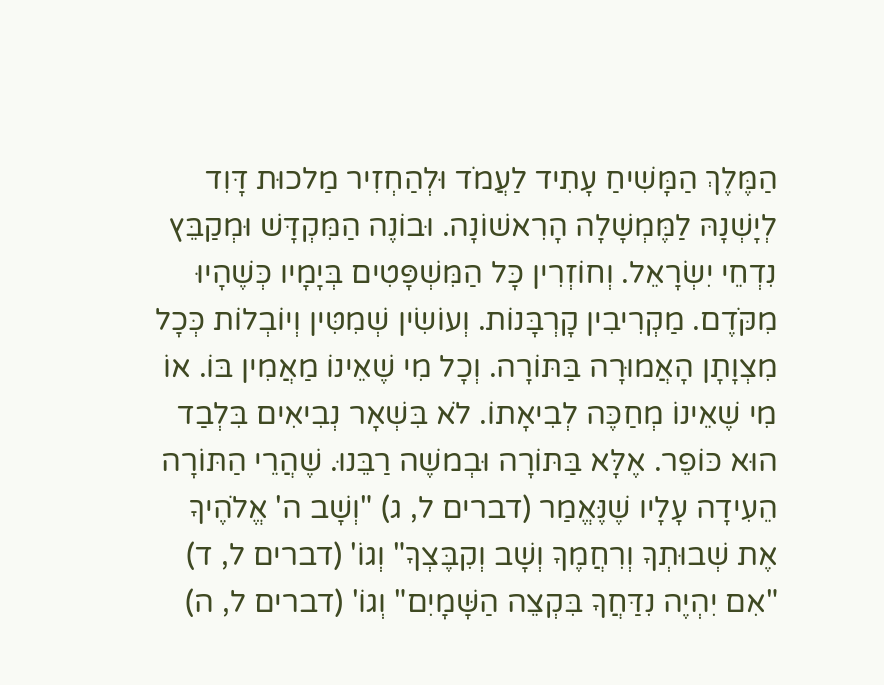הַמֶּלֶךְ הַמָּשִׁיחַ עָתִיד לַעֲמֹד וּלְהַחְזִיר מַלכוּת דָּוִד לְיָשְׁנָהּ לַמֶּמְשָׁלָה הָרִאשׁוֹנָה. וּבוֹנֶה הַמִּקְדָּשׁ וּמְקַבֵּץ נִדְחֵי יִשְׂרָאֵל. וְחוֹזְרִין כָּל הַמִּשְׁפָּטִים בְּיָמָיו כְּשֶׁהָיוּ מִקֹּדֶם. מַקְרִיבִין קָרְבָּנוֹת. וְעוֹשִׂין שְׁמִטִּין וְיוֹבְלוֹת כְּכָל מִצְוָתָן הָאֲמוּרָה בַּתּוֹרָה. וְכָל מִי שֶׁאֵינוֹ מַאֲמִין בּוֹ. אוֹ מִי שֶׁאֵינוֹ מְחַכֶּה לְבִיאָתוֹ. לֹא בִּשְׁאָר נְבִיאִים בִּלְבַד הוּא כּוֹפֵר. אֶלָּא בַּתּוֹרָה וּבְמשֶׁה רַבֵּנוּ. שֶׁהֲרֵי הַתּוֹרָה הֵעִידָה עָלָיו שֶׁנֶּאֱמַר (דברים ל, ג) "וְשָׁב ה' אֱלֹהֶיךָ אֶת שְׁבוּתְךָ וְרִחֲמֶךָ וְשָׁב וְקִבֶּצְךָ" וְגוֹ' (דברים ל, ד) "אִם יִהְיֶה נִדַּחֲךָ בִּקְצֵה הַשָּׁמָיִם" וְגוֹ' (דברים ל, ה)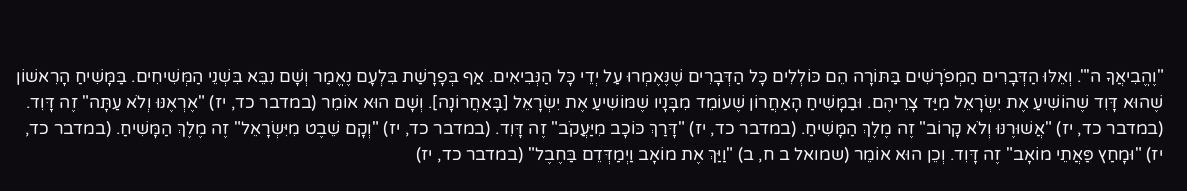"וֶהֱבִיאֲךָ ה'". וְאֵלּוּ הַדְּבָרִים הַמְפֹרָשִׁים בַּתּוֹרָה הֵם כּוֹלְלִים כָּל הַדְּבָרִים שֶׁנֶּאֶמְרוּ עַל יְדֵי כָּל הַנְּבִיאִים. אַף בְּפָרָשַׁת בִּלְעָם נֶאֱמַר וְשָׁם נִבֵּא בִּשְׁנֵי הַמְּשִׁיחִים. בַּמָּשִׁיחַ הָרִאשׁוֹן שֶׁהוּא דָּוִד שֶׁהוֹשִׁיעַ אֶת יִשְׂרָאֵל מִיַּד צָרֵיהֶם. וּבַמָּשִׁיחַ הָאַחֲרוֹן שֶׁעוֹמֵד מִבָּנָיו שֶׁמּוֹשִׁיעַ אֶת יִשְׂרָאֵל [בָּאַחֲרוֹנָה]. וְשָׁם הוּא אוֹמֵר (במדבר כד, יז) "אֶרְאֶנּוּ וְלֹא עַתָּה" זֶה דָּוִד. (במדבר כד, יז) "אֲשׁוּרֶנּוּ וְלֹא קָרוֹב" זֶה מֶלֶךְ הַמָּשִׁיחַ. (במדבר כד, יז) "דָּרַךְ כּוֹכָב מִיַּעֲקֹב" זֶה דָּוִד. (במדבר כד, יז) "וְקָם שֵׁבֶט מִיִּשְׂרָאֵל" זֶה מֶלֶךְ הַמָּשִׁיחַ. (במדבר כד, יז) "וּמָחַץ פַּאֲתֵי מוֹאָב" זֶה דָּוִד. וְכֵן הוּא אוֹמֵר (שמואל ב ח, ב) "וַיַּךְ אֶת מוֹאָב וַיְמַדְּדֵם בַּחֶבֶל" (במדבר כד, יז)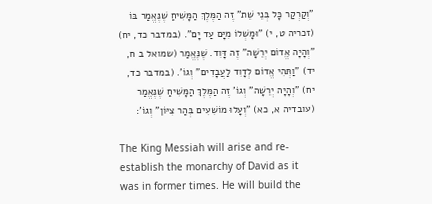"וְקַרְקַר כָּל בְּנֵי שֵׁת" זֶה הַמֶּלֶךְ הַמָּשִׁיחַ שֶׁנֶּאֱמַר בּוֹ (זכריה ט, י) "וּמָשְׁלוֹ מִיָּם עַד יָם". (במדבר כד, יח) "וְהָיָה אֱדוֹם יְרֵשָׁה" זֶה דָּוִד. שֶׁנֶּאֱמַר (שמואל ב ח, יד) "וַתְּהִי אֱדוֹם לְדָוִד לַעֲבָדִים" וְגוֹ'. (במדבר כד, יח) "וְהָיָה יְרֵשָׁה" וְגוֹ' זֶה הַמֶּלֶךְ הַמָּשִׁיחַ שֶׁנֶּאֱמַר (עובדיה א, כא) "וְעָלוּ מוֹשִׁעִים בְּהַר צִיּוֹן" וְגוֹ':

The King Messiah will arise and re-establish the monarchy of David as it was in former times. He will build the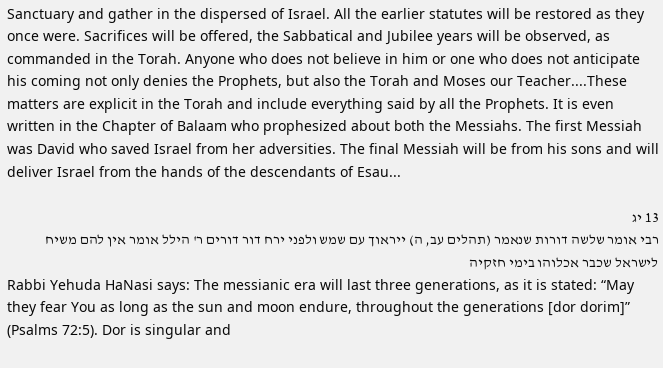Sanctuary and gather in the dispersed of Israel. All the earlier statutes will be restored as they once were. Sacrifices will be offered, the Sabbatical and Jubilee years will be observed, as commanded in the Torah. Anyone who does not believe in him or one who does not anticipate his coming not only denies the Prophets, but also the Torah and Moses our Teacher....These matters are explicit in the Torah and include everything said by all the Prophets. It is even written in the Chapter of Balaam who prophesized about both the Messiahs. The first Messiah was David who saved Israel from her adversities. The final Messiah will be from his sons and will deliver Israel from the hands of the descendants of Esau...

13 יג
רבי אומר שלשה דורות שנאמר (תהלים עב, ה) ייראוך עם שמש ולפני ירח דור דורים ר' הילל אומר אין להם משיח לישראל שכבר אכלוהו בימי חזקיה
Rabbi Yehuda HaNasi says: The messianic era will last three generations, as it is stated: “May they fear You as long as the sun and moon endure, throughout the generations [dor dorim]” (Psalms 72:5). Dor is singular and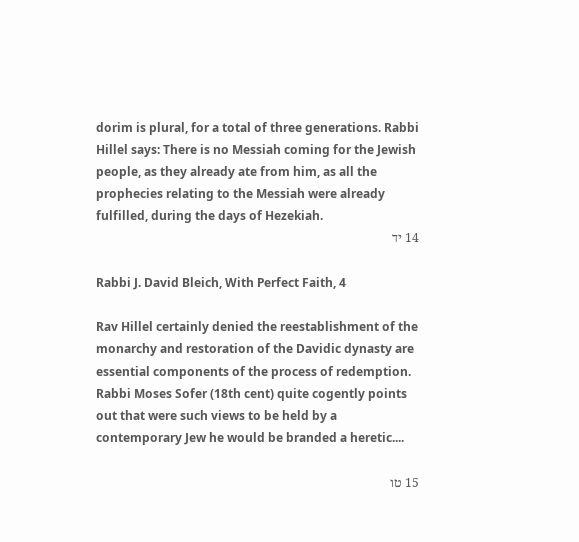dorim is plural, for a total of three generations. Rabbi Hillel says: There is no Messiah coming for the Jewish people, as they already ate from him, as all the prophecies relating to the Messiah were already fulfilled, during the days of Hezekiah.
14 יד

Rabbi J. David Bleich, With Perfect Faith, 4

Rav Hillel certainly denied the reestablishment of the monarchy and restoration of the Davidic dynasty are essential components of the process of redemption. Rabbi Moses Sofer (18th cent) quite cogently points out that were such views to be held by a contemporary Jew he would be branded a heretic....

15 טו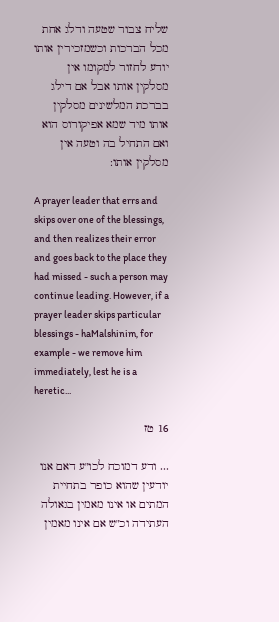שליח צבור שטעה ודלג אחת מכל הברכות וכשמזכירין אותו יודע לחזור למקומו אין מסלקין אותו אבל אם דילג בברכת המלשינים מסלקין אותו מיד שמא אפיקורוס הוא ואם התחיל בה וטעה אין מסלקין אותו:

A prayer leader that errs and skips over one of the blessings, and then realizes their error and goes back to the place they had missed - such a person may continue leading. However, if a prayer leader skips particular blessings - haMalshinim, for example - we remove him immediately, lest he is a heretic...

16 טז

... ודע דמוכח לכו"ע דאם אנו יודעין שהוא כופר בתחיית המתים או אינו מאמין בגאולה העתידה וכ"ש אם אינו מאמין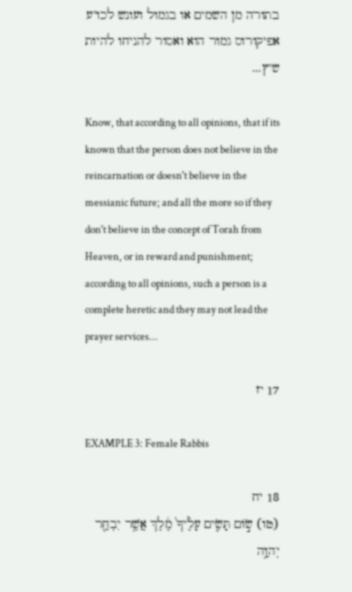בתורה מן השמים או בגמול ועונש לכו"ע אפיקורוס גמור הוא ואסור להניחו להיות ש"ץ...

Know, that according to all opinions, that if its known that the person does not believe in the reincarnation or doesn't believe in the messianic future; and all the more so if they don't believe in the concept of Torah from Heaven, or in reward and punishment; according to all opinions, such a person is a complete heretic and they may not lead the prayer services...

17 יז

EXAMPLE 3: Female Rabbis

18 יח
(טו) שׂ֣וֹם תָּשִׂ֤ים עָלֶ֙יךָ֙ מֶ֔לֶךְ אֲשֶׁ֥ר יִבְחַ֛ר יְהוָ֥ה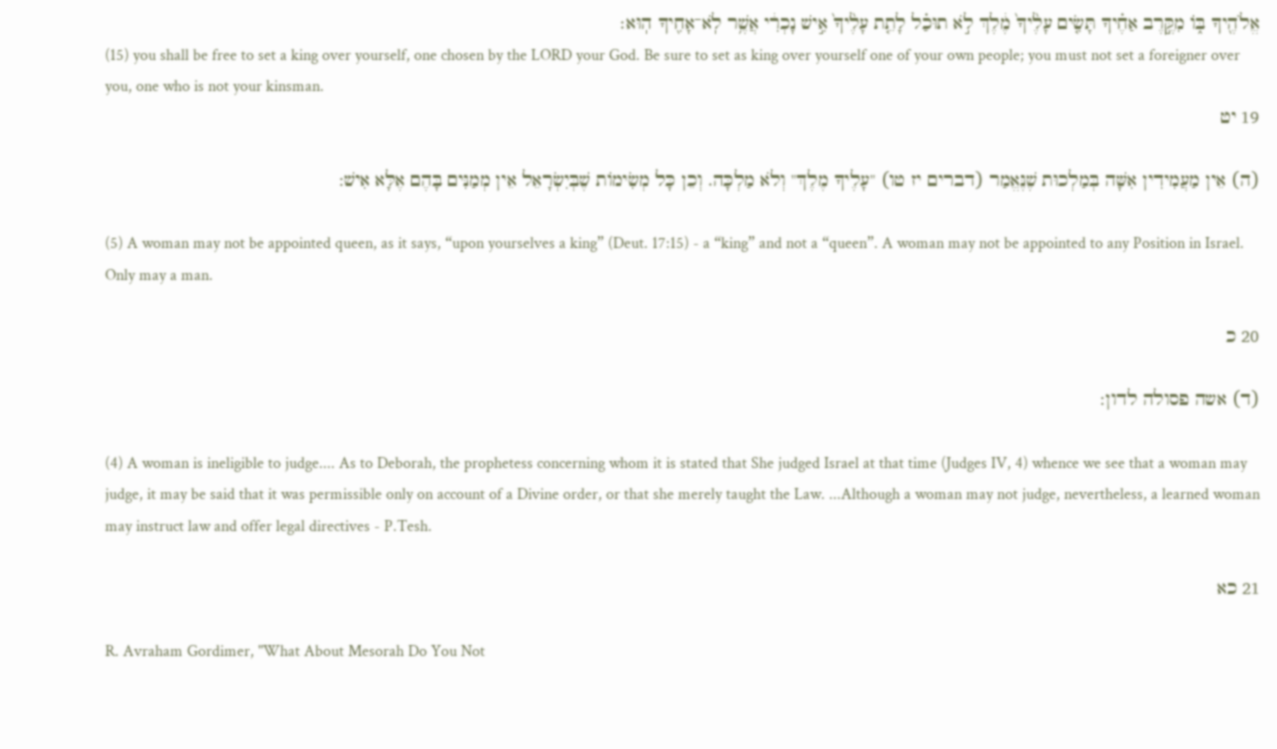אֱלֹהֶ֖יךָ בּ֑וֹ מִקֶּ֣רֶב אַחֶ֗יךָ תָּשִׂ֤ים עָלֶ֙יךָ֙ מֶ֔לֶךְ לֹ֣א תוּכַ֗ל לָתֵ֤ת עָלֶ֙יךָ֙ אִ֣ישׁ נָכְרִ֔י אֲשֶׁ֥ר לֹֽא־אָחִ֖יךָ הֽוּא׃
(15) you shall be free to set a king over yourself, one chosen by the LORD your God. Be sure to set as king over yourself one of your own people; you must not set a foreigner over you, one who is not your kinsman.
19 יט

(ה) אֵין מַעֲמִידִין אִשָּׁה בְּמַלְכוּת שֶׁנֶּאֱמַר (דברים יז טו) "עָלֶיךָ מֶלֶךְ" וְלֹא מַלְכָּה. וְכֵן כָּל מְשִׂימוֹת שֶׁבְּיִשְׂרָאֵל אֵין מְמַנִּים בָּהֶם אֶלָּא אִישׁ:

(5) A woman may not be appointed queen, as it says, “upon yourselves a king” (Deut. 17:15) - a “king” and not a “queen”. A woman may not be appointed to any Position in Israel. Only may a man.

20 כ

(ד) אשה פסולה לדון:

(4) A woman is ineligible to judge.... As to Deborah, the prophetess concerning whom it is stated that She judged Israel at that time (Judges IV, 4) whence we see that a woman may judge, it may be said that it was permissible only on account of a Divine order, or that she merely taught the Law. ...Although a woman may not judge, nevertheless, a learned woman may instruct law and offer legal directives - P.Tesh.

21 כא

R. Avraham Gordimer, "What About Mesorah Do You Not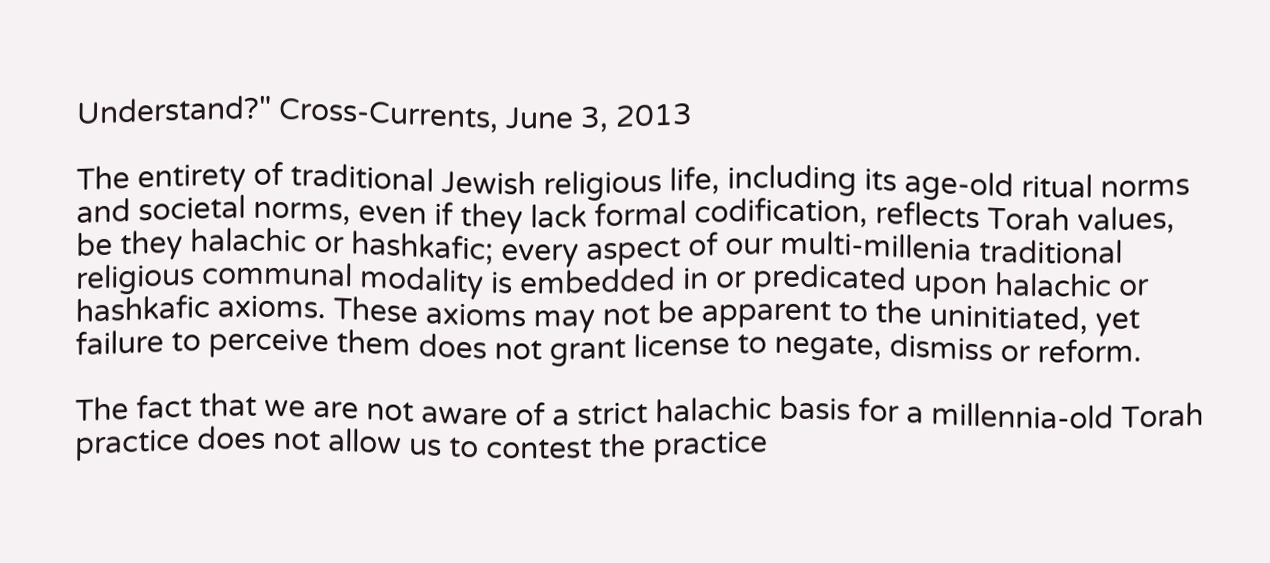Understand?" Cross-Currents, June 3, 2013

The entirety of traditional Jewish religious life, including its age-old ritual norms and societal norms, even if they lack formal codification, reflects Torah values, be they halachic or hashkafic; every aspect of our multi-millenia traditional religious communal modality is embedded in or predicated upon halachic or hashkafic axioms. These axioms may not be apparent to the uninitiated, yet failure to perceive them does not grant license to negate, dismiss or reform.

The fact that we are not aware of a strict halachic basis for a millennia-old Torah practice does not allow us to contest the practice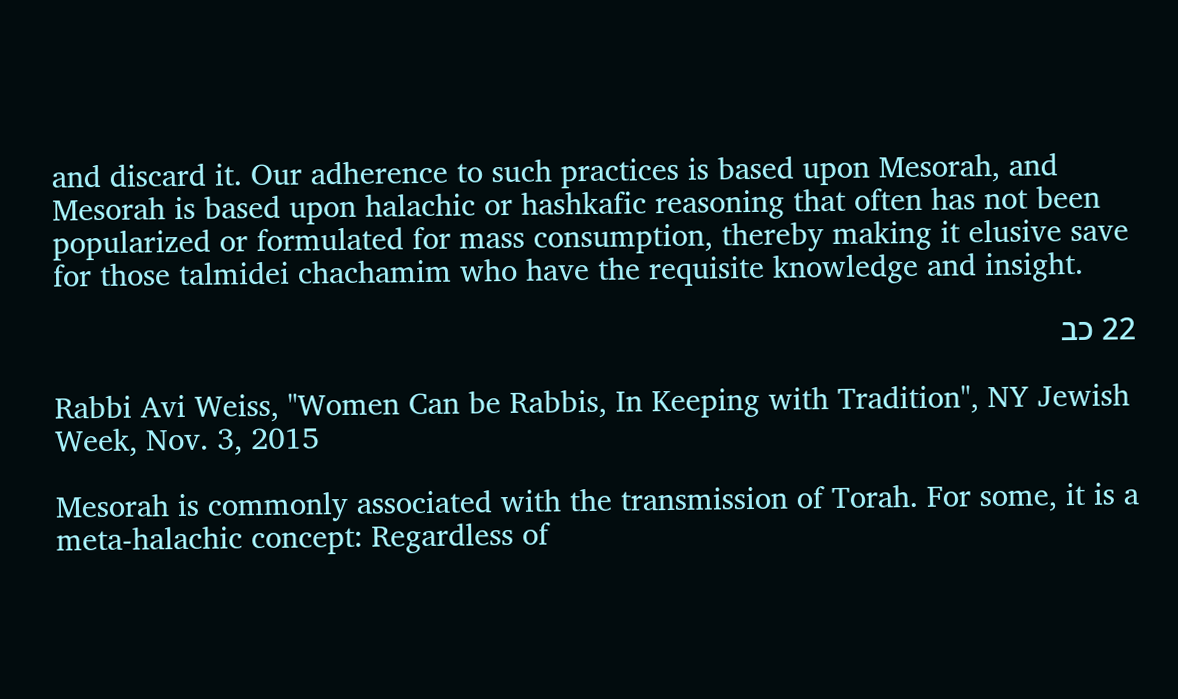and discard it. Our adherence to such practices is based upon Mesorah, and Mesorah is based upon halachic or hashkafic reasoning that often has not been popularized or formulated for mass consumption, thereby making it elusive save for those talmidei chachamim who have the requisite knowledge and insight.

22 כב

Rabbi Avi Weiss, "Women Can be Rabbis, In Keeping with Tradition", NY Jewish Week, Nov. 3, 2015

Mesorah is commonly associated with the transmission of Torah. For some, it is a meta-halachic concept: Regardless of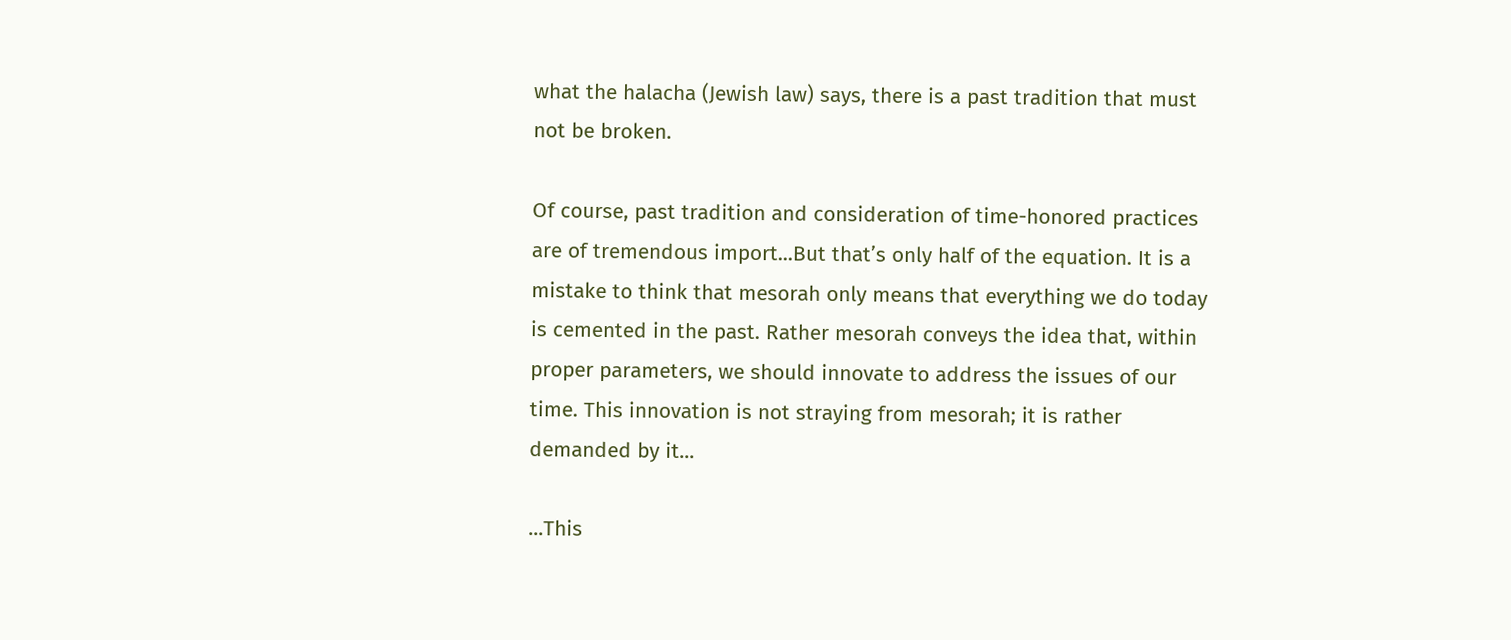what the halacha (Jewish law) says, there is a past tradition that must not be broken.

Of course, past tradition and consideration of time-honored practices are of tremendous import...But that’s only half of the equation. It is a mistake to think that mesorah only means that everything we do today is cemented in the past. Rather mesorah conveys the idea that, within proper parameters, we should innovate to address the issues of our time. This innovation is not straying from mesorah; it is rather demanded by it...

...This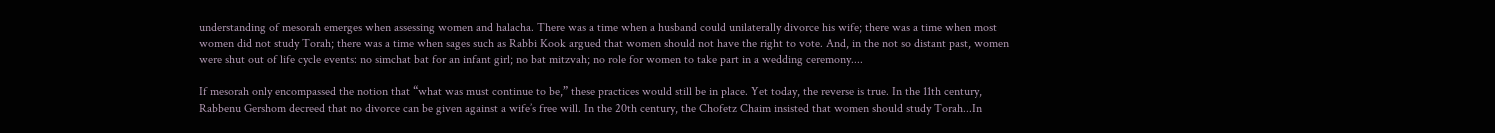understanding of mesorah emerges when assessing women and halacha. There was a time when a husband could unilaterally divorce his wife; there was a time when most women did not study Torah; there was a time when sages such as Rabbi Kook argued that women should not have the right to vote. And, in the not so distant past, women were shut out of life cycle events: no simchat bat for an infant girl; no bat mitzvah; no role for women to take part in a wedding ceremony....

If mesorah only encompassed the notion that “what was must continue to be,” these practices would still be in place. Yet today, the reverse is true. In the 11th century, Rabbenu Gershom decreed that no divorce can be given against a wife’s free will. In the 20th century, the Chofetz Chaim insisted that women should study Torah...In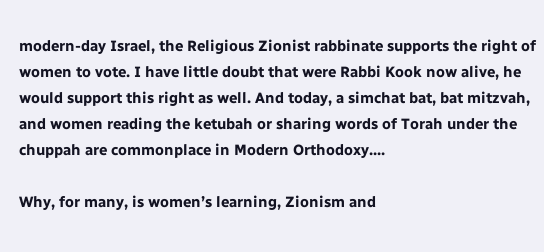modern-day Israel, the Religious Zionist rabbinate supports the right of women to vote. I have little doubt that were Rabbi Kook now alive, he would support this right as well. And today, a simchat bat, bat mitzvah, and women reading the ketubah or sharing words of Torah under the chuppah are commonplace in Modern Orthodoxy....

Why, for many, is women’s learning, Zionism and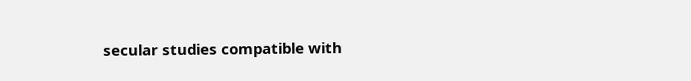secular studies compatible with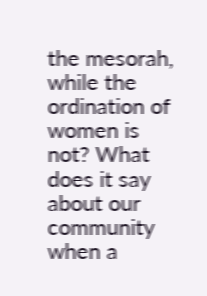the mesorah, while the ordination of women is not? What does it say about our community when a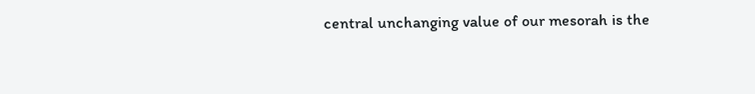central unchanging value of our mesorah is the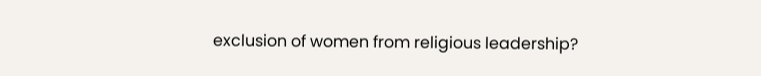exclusion of women from religious leadership?